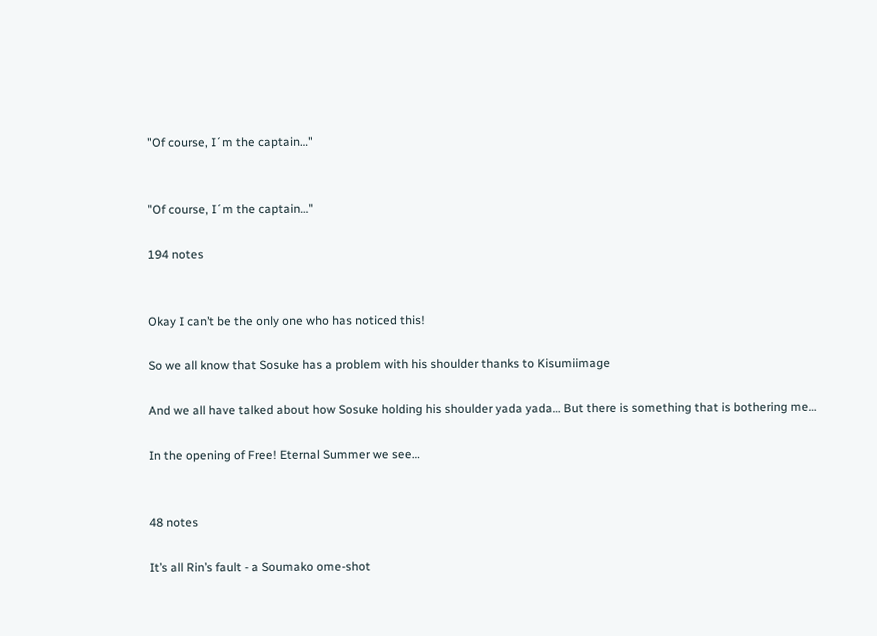"Of course, I´m the captain…"


"Of course, I´m the captain…"

194 notes


Okay I can’t be the only one who has noticed this!

So we all know that Sosuke has a problem with his shoulder thanks to Kisumiimage

And we all have talked about how Sosuke holding his shoulder yada yada… But there is something that is bothering me…

In the opening of Free! Eternal Summer we see…


48 notes

It’s all Rin’s fault - a Soumako ome-shot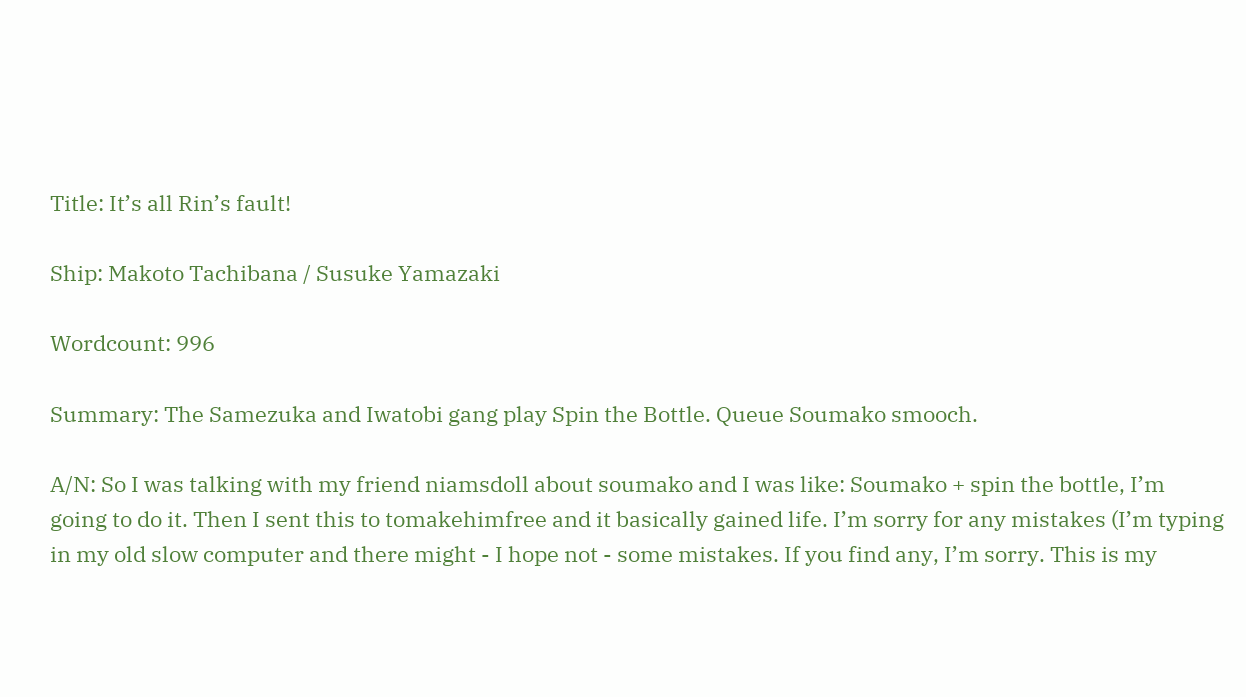Title: It’s all Rin’s fault!

Ship: Makoto Tachibana / Susuke Yamazaki

Wordcount: 996

Summary: The Samezuka and Iwatobi gang play Spin the Bottle. Queue Soumako smooch.

A/N: So I was talking with my friend niamsdoll about soumako and I was like: Soumako + spin the bottle, I’m going to do it. Then I sent this to tomakehimfree and it basically gained life. I’m sorry for any mistakes (I’m typing in my old slow computer and there might - I hope not - some mistakes. If you find any, I’m sorry. This is my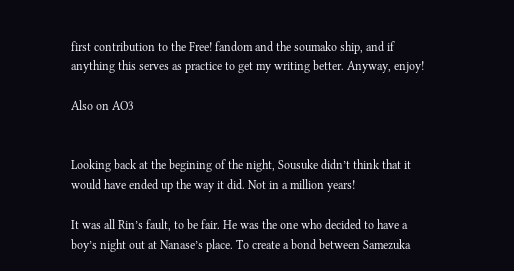first contribution to the Free! fandom and the soumako ship, and if anything this serves as practice to get my writing better. Anyway, enjoy!

Also on AO3


Looking back at the begining of the night, Sousuke didn’t think that it would have ended up the way it did. Not in a million years!

It was all Rin’s fault, to be fair. He was the one who decided to have a boy’s night out at Nanase’s place. To create a bond between Samezuka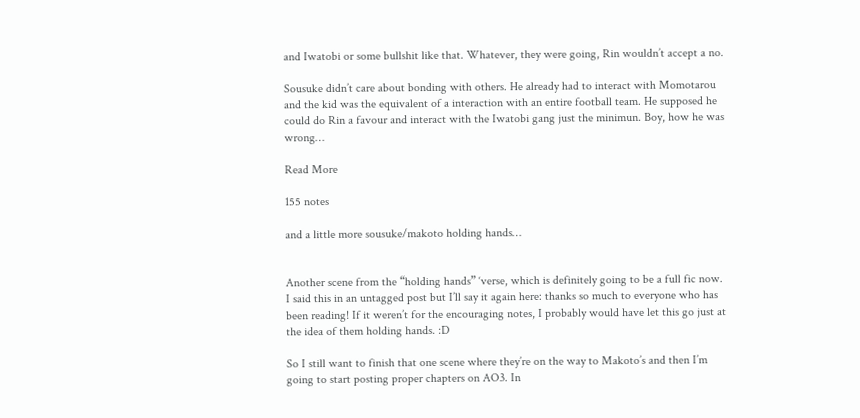and Iwatobi or some bullshit like that. Whatever, they were going, Rin wouldn’t accept a no.

Sousuke didn’t care about bonding with others. He already had to interact with Momotarou and the kid was the equivalent of a interaction with an entire football team. He supposed he could do Rin a favour and interact with the Iwatobi gang just the minimun. Boy, how he was wrong…

Read More

155 notes

and a little more sousuke/makoto holding hands…


Another scene from the “holding hands” ‘verse, which is definitely going to be a full fic now. I said this in an untagged post but I’ll say it again here: thanks so much to everyone who has been reading! If it weren’t for the encouraging notes, I probably would have let this go just at the idea of them holding hands. :D

So I still want to finish that one scene where they’re on the way to Makoto’s and then I’m going to start posting proper chapters on AO3. In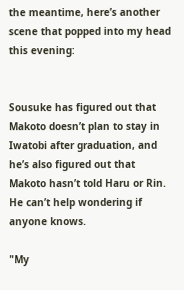the meantime, here’s another scene that popped into my head this evening:


Sousuke has figured out that Makoto doesn’t plan to stay in Iwatobi after graduation, and he’s also figured out that Makoto hasn’t told Haru or Rin. He can’t help wondering if anyone knows.

"My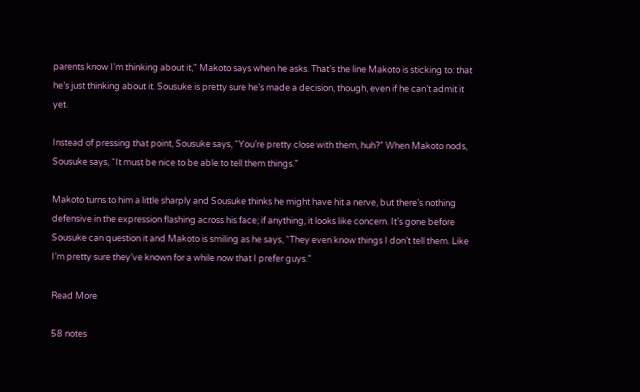parents know I’m thinking about it," Makoto says when he asks. That’s the line Makoto is sticking to: that he’s just thinking about it. Sousuke is pretty sure he’s made a decision, though, even if he can’t admit it yet.

Instead of pressing that point, Sousuke says, “You’re pretty close with them, huh?” When Makoto nods, Sousuke says, “It must be nice to be able to tell them things.”

Makoto turns to him a little sharply and Sousuke thinks he might have hit a nerve, but there’s nothing defensive in the expression flashing across his face; if anything, it looks like concern. It’s gone before Sousuke can question it and Makoto is smiling as he says, “They even know things I don’t tell them. Like I’m pretty sure they’ve known for a while now that I prefer guys.”

Read More

58 notes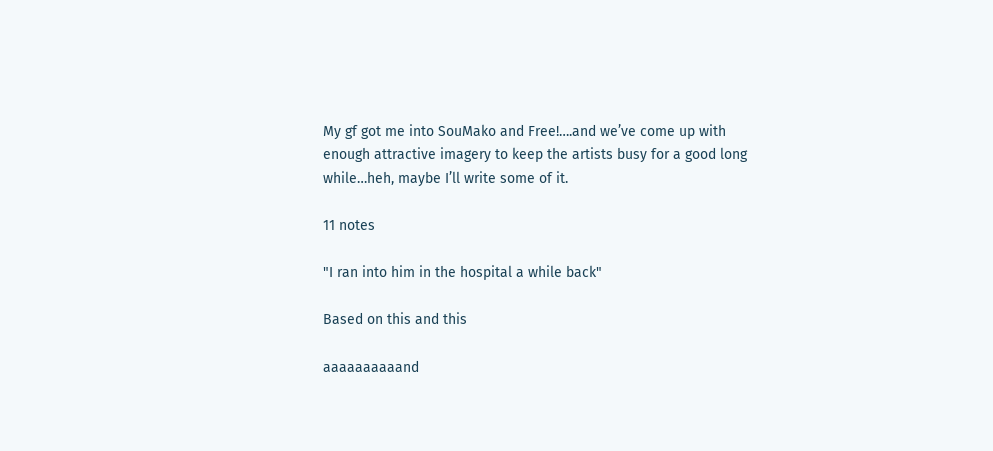My gf got me into SouMako and Free!….and we’ve come up with enough attractive imagery to keep the artists busy for a good long while…heh, maybe I’ll write some of it.

11 notes

"I ran into him in the hospital a while back"

Based on this and this

aaaaaaaaaand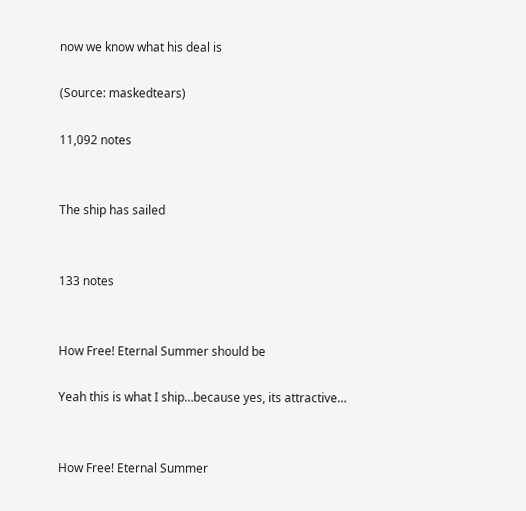now we know what his deal is

(Source: maskedtears)

11,092 notes


The ship has sailed


133 notes


How Free! Eternal Summer should be

Yeah this is what I ship…because yes, its attractive…


How Free! Eternal Summer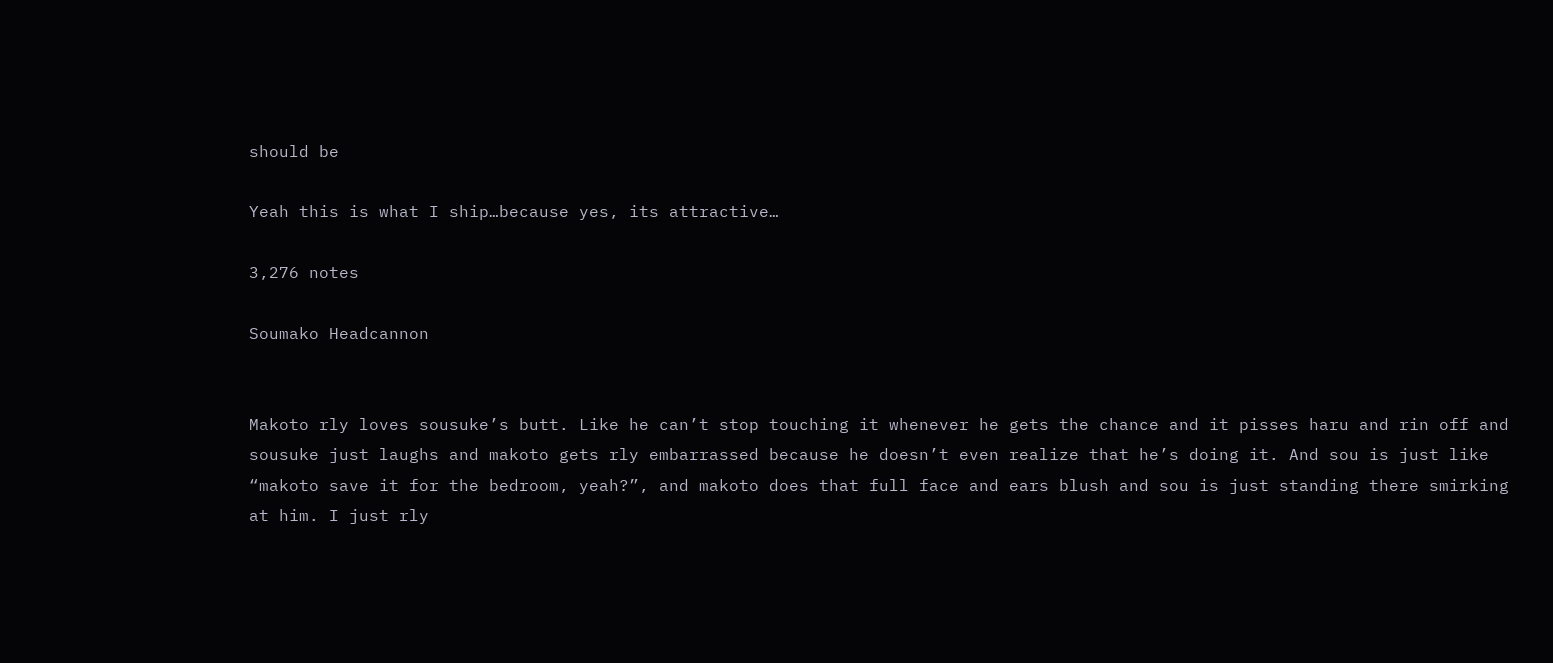should be

Yeah this is what I ship…because yes, its attractive…

3,276 notes

Soumako Headcannon


Makoto rly loves sousuke’s butt. Like he can’t stop touching it whenever he gets the chance and it pisses haru and rin off and sousuke just laughs and makoto gets rly embarrassed because he doesn’t even realize that he’s doing it. And sou is just like “makoto save it for the bedroom, yeah?”, and makoto does that full face and ears blush and sou is just standing there smirking at him. I just rly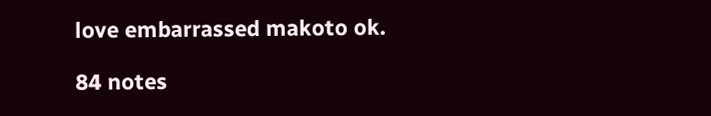love embarrassed makoto ok.

84 notes